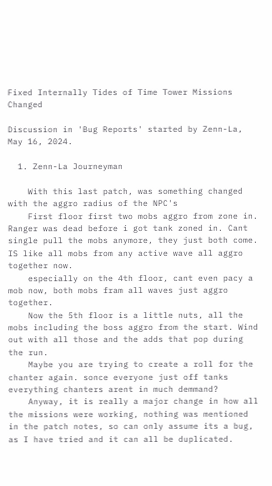Fixed Internally Tides of Time Tower Missions Changed

Discussion in 'Bug Reports' started by Zenn-La, May 16, 2024.

  1. Zenn-La Journeyman

    With this last patch, was something changed with the aggro radius of the NPC's
    First floor first two mobs aggro from zone in. Ranger was dead before i got tank zoned in. Cant single pull the mobs anymore, they just both come. IS like all mobs from any active wave all aggro together now.
    especially on the 4th floor, cant even pacy a mob now, both mobs fram all waves just aggro together.
    Now the 5th floor is a little nuts, all the mobs including the boss aggro from the start. Wind out with all those and the adds that pop during the run.
    Maybe you are trying to create a roll for the chanter again. sonce everyone just off tanks everything chanters arent in much demmand?
    Anyway, it is really a major change in how all the missions were working, nothing was mentioned in the patch notes, so can only assume its a bug, as I have tried and it can all be duplicated.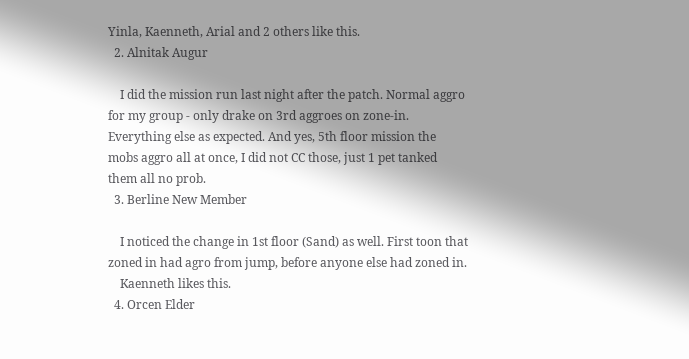Yinla, Kaenneth, Arial and 2 others like this.
  2. Alnitak Augur

    I did the mission run last night after the patch. Normal aggro for my group - only drake on 3rd aggroes on zone-in. Everything else as expected. And yes, 5th floor mission the mobs aggro all at once, I did not CC those, just 1 pet tanked them all no prob.
  3. Berline New Member

    I noticed the change in 1st floor (Sand) as well. First toon that zoned in had agro from jump, before anyone else had zoned in.
    Kaenneth likes this.
  4. Orcen Elder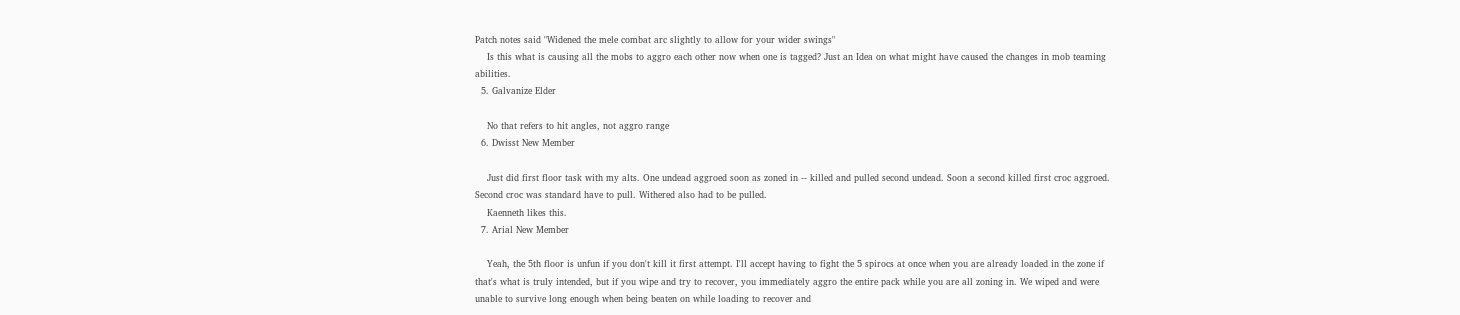Patch notes said "Widened the mele combat arc slightly to allow for your wider swings"
    Is this what is causing all the mobs to aggro each other now when one is tagged? Just an Idea on what might have caused the changes in mob teaming abilities.
  5. Galvanize Elder

    No that refers to hit angles, not aggro range
  6. Dwisst New Member

    Just did first floor task with my alts. One undead aggroed soon as zoned in -- killed and pulled second undead. Soon a second killed first croc aggroed. Second croc was standard have to pull. Withered also had to be pulled.
    Kaenneth likes this.
  7. Arial New Member

    Yeah, the 5th floor is unfun if you don't kill it first attempt. I'll accept having to fight the 5 spirocs at once when you are already loaded in the zone if that's what is truly intended, but if you wipe and try to recover, you immediately aggro the entire pack while you are all zoning in. We wiped and were unable to survive long enough when being beaten on while loading to recover and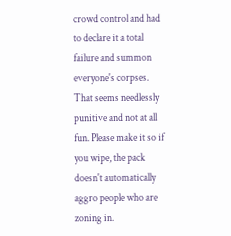crowd control and had to declare it a total failure and summon everyone's corpses. That seems needlessly punitive and not at all fun. Please make it so if you wipe, the pack doesn't automatically aggro people who are zoning in.